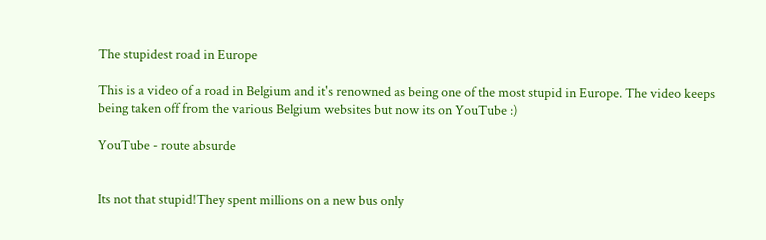The stupidest road in Europe

This is a video of a road in Belgium and it's renowned as being one of the most stupid in Europe. The video keeps being taken off from the various Belgium websites but now its on YouTube :)

YouTube - route absurde


Its not that stupid!They spent millions on a new bus only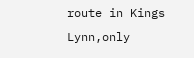route in Kings Lynn,only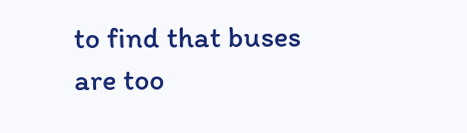to find that buses are too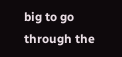big to go through the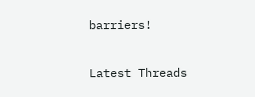barriers!

Latest Threads